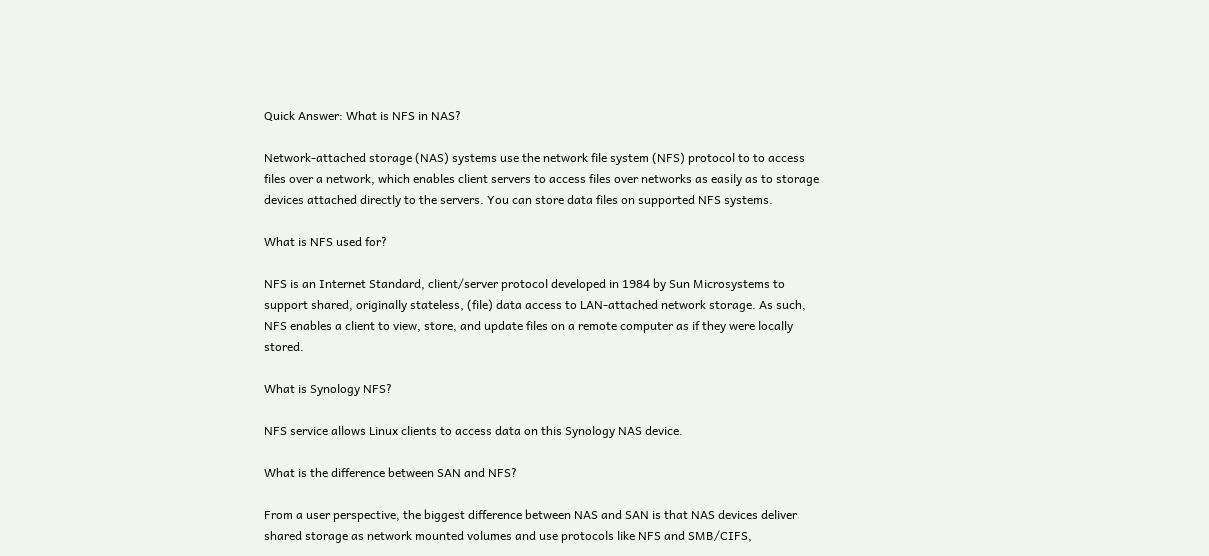Quick Answer: What is NFS in NAS?

Network-attached storage (NAS) systems use the network file system (NFS) protocol to to access files over a network, which enables client servers to access files over networks as easily as to storage devices attached directly to the servers. You can store data files on supported NFS systems.

What is NFS used for?

NFS is an Internet Standard, client/server protocol developed in 1984 by Sun Microsystems to support shared, originally stateless, (file) data access to LAN-attached network storage. As such, NFS enables a client to view, store, and update files on a remote computer as if they were locally stored.

What is Synology NFS?

NFS service allows Linux clients to access data on this Synology NAS device.

What is the difference between SAN and NFS?

From a user perspective, the biggest difference between NAS and SAN is that NAS devices deliver shared storage as network mounted volumes and use protocols like NFS and SMB/CIFS,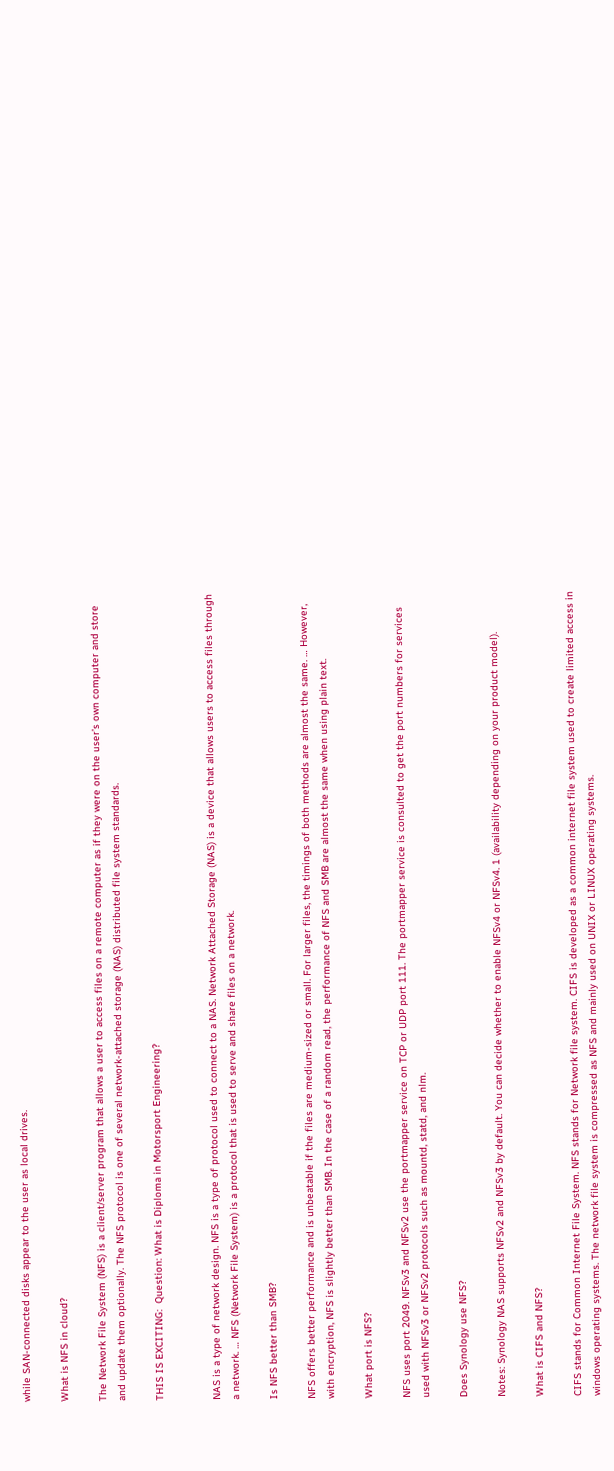while SAN-connected disks appear to the user as local drives.

What is NFS in cloud?

The Network File System (NFS) is a client/server program that allows a user to access files on a remote computer as if they were on the user’s own computer and store and update them optionally. The NFS protocol is one of several network-attached storage (NAS) distributed file system standards.

THIS IS EXCITING:  Question: What is Diploma in Motorsport Engineering?


NAS is a type of network design. NFS is a type of protocol used to connect to a NAS. Network Attached Storage (NAS) is a device that allows users to access files through a network. … NFS (Network File System) is a protocol that is used to serve and share files on a network.

Is NFS better than SMB?

NFS offers better performance and is unbeatable if the files are medium-sized or small. For larger files, the timings of both methods are almost the same. … However, with encryption, NFS is slightly better than SMB. In the case of a random read, the performance of NFS and SMB are almost the same when using plain text.

What port is NFS?

NFS uses port 2049. NFSv3 and NFSv2 use the portmapper service on TCP or UDP port 111. The portmapper service is consulted to get the port numbers for services used with NFSv3 or NFSv2 protocols such as mountd, statd, and nlm.

Does Synology use NFS?

Notes: Synology NAS supports NFSv2 and NFSv3 by default. You can decide whether to enable NFSv4 or NFSv4. 1 (availability depending on your product model).

What is CIFS and NFS?

CIFS stands for Common Internet File System. NFS stands for Network file system. CIFS is developed as a common internet file system used to create limited access in windows operating systems. The network file system is compressed as NFS and mainly used on UNIX or LINUX operating systems.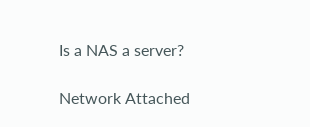Is a NAS a server?

Network Attached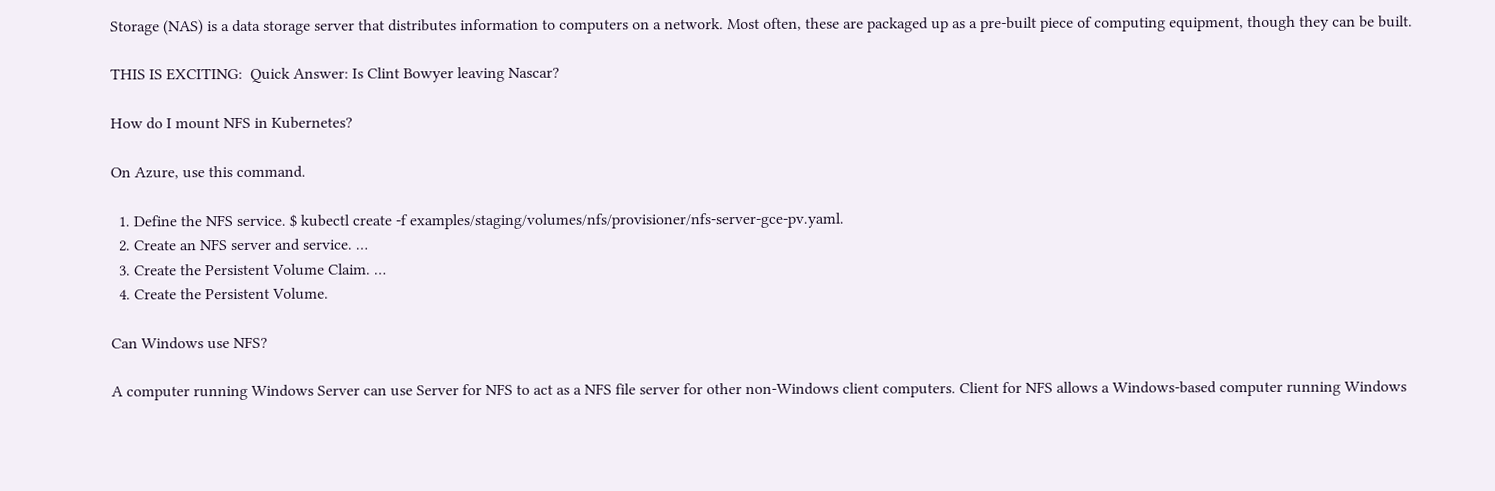Storage (NAS) is a data storage server that distributes information to computers on a network. Most often, these are packaged up as a pre-built piece of computing equipment, though they can be built.

THIS IS EXCITING:  Quick Answer: Is Clint Bowyer leaving Nascar?

How do I mount NFS in Kubernetes?

On Azure, use this command.

  1. Define the NFS service. $ kubectl create -f examples/staging/volumes/nfs/provisioner/nfs-server-gce-pv.yaml.
  2. Create an NFS server and service. …
  3. Create the Persistent Volume Claim. …
  4. Create the Persistent Volume.

Can Windows use NFS?

A computer running Windows Server can use Server for NFS to act as a NFS file server for other non-Windows client computers. Client for NFS allows a Windows-based computer running Windows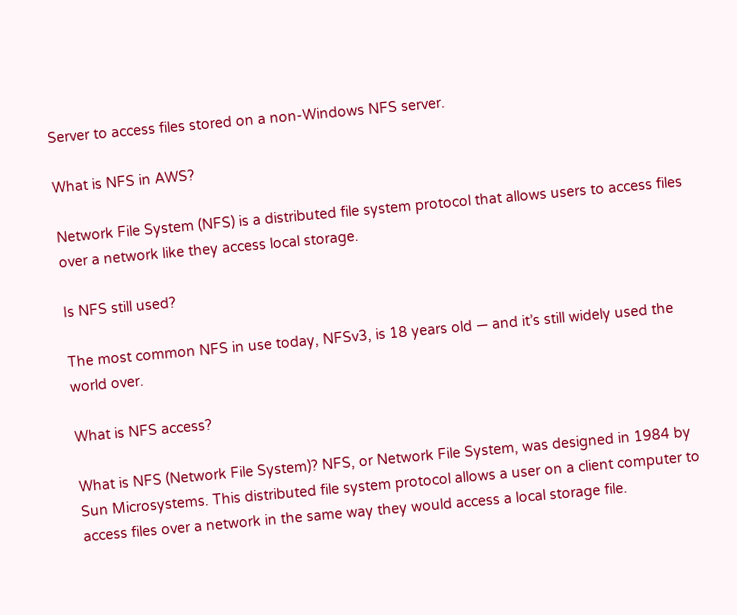Server to access files stored on a non-Windows NFS server.

What is NFS in AWS?

Network File System (NFS) is a distributed file system protocol that allows users to access files over a network like they access local storage.

Is NFS still used?

The most common NFS in use today, NFSv3, is 18 years old — and it’s still widely used the world over.

What is NFS access?

What is NFS (Network File System)? NFS, or Network File System, was designed in 1984 by Sun Microsystems. This distributed file system protocol allows a user on a client computer to access files over a network in the same way they would access a local storage file.